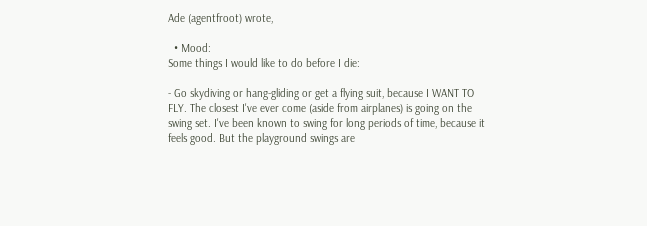Ade (agentfroot) wrote,

  • Mood:
Some things I would like to do before I die:

- Go skydiving or hang-gliding or get a flying suit, because I WANT TO FLY. The closest I've ever come (aside from airplanes) is going on the swing set. I've been known to swing for long periods of time, because it feels good. But the playground swings are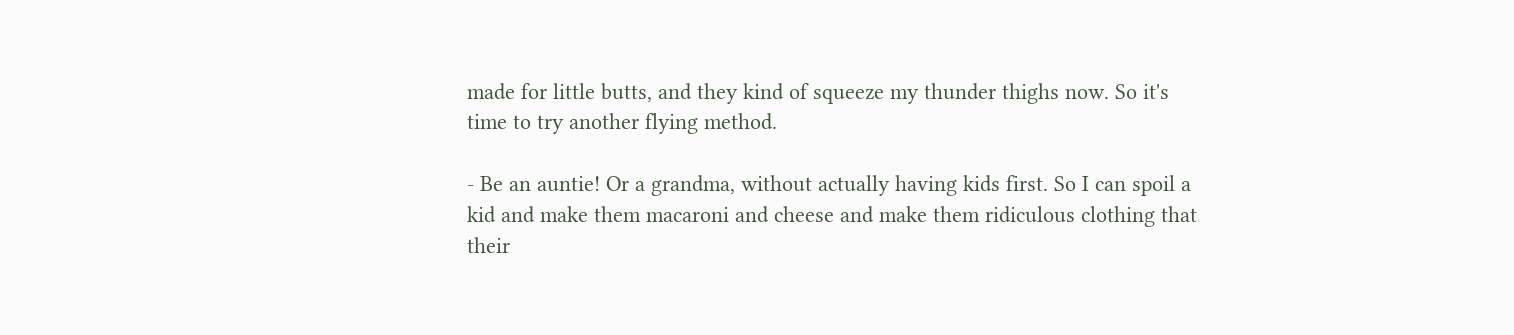made for little butts, and they kind of squeeze my thunder thighs now. So it's time to try another flying method.

- Be an auntie! Or a grandma, without actually having kids first. So I can spoil a kid and make them macaroni and cheese and make them ridiculous clothing that their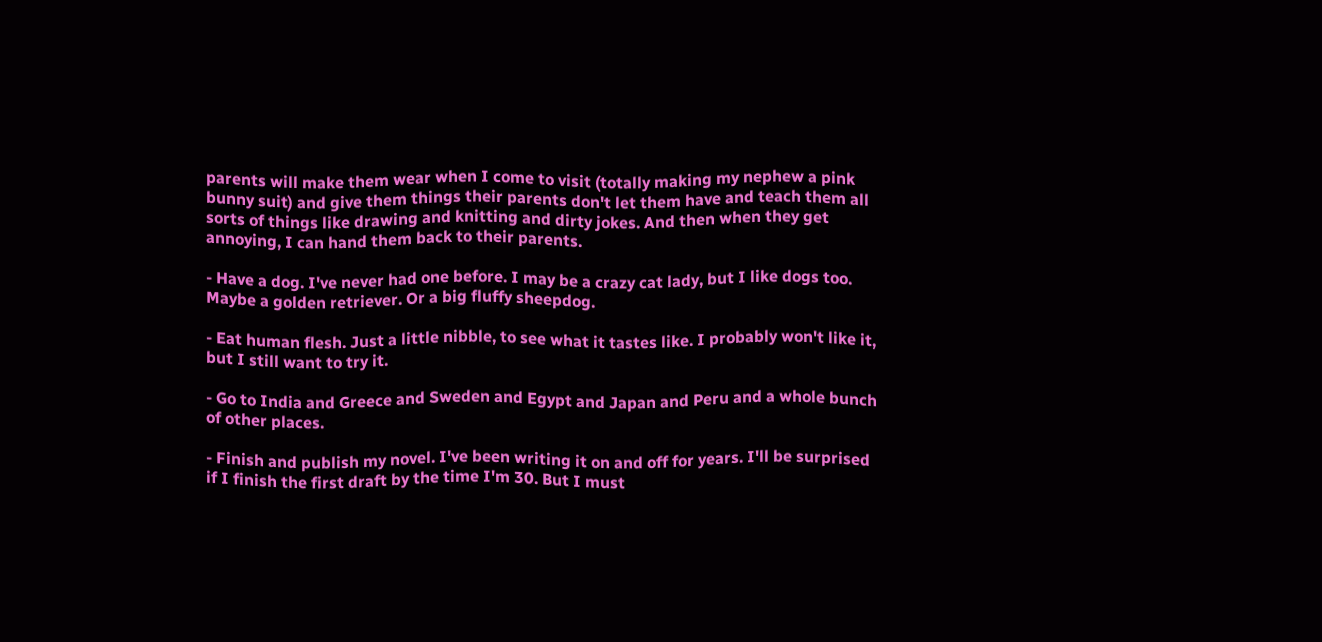parents will make them wear when I come to visit (totally making my nephew a pink bunny suit) and give them things their parents don't let them have and teach them all sorts of things like drawing and knitting and dirty jokes. And then when they get annoying, I can hand them back to their parents.

- Have a dog. I've never had one before. I may be a crazy cat lady, but I like dogs too. Maybe a golden retriever. Or a big fluffy sheepdog.

- Eat human flesh. Just a little nibble, to see what it tastes like. I probably won't like it, but I still want to try it.

- Go to India and Greece and Sweden and Egypt and Japan and Peru and a whole bunch of other places.

- Finish and publish my novel. I've been writing it on and off for years. I'll be surprised if I finish the first draft by the time I'm 30. But I must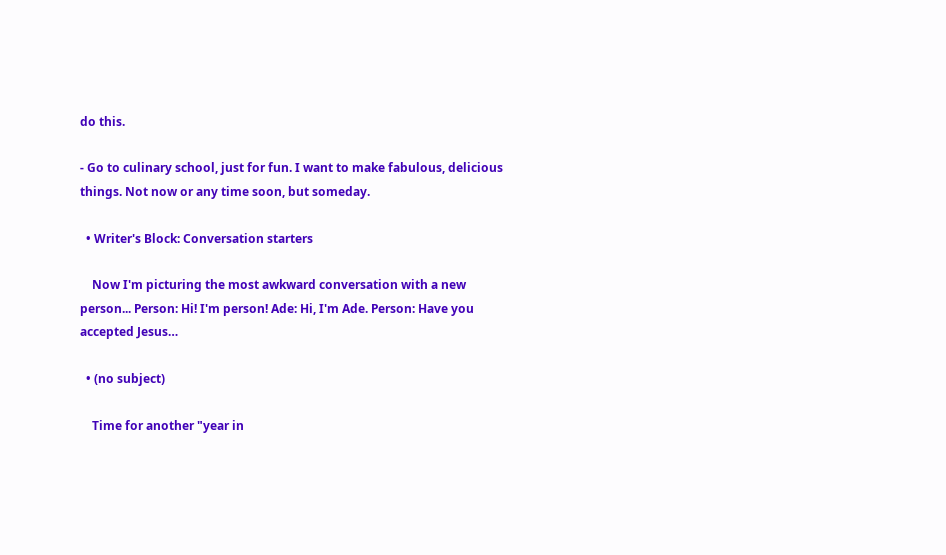do this.

- Go to culinary school, just for fun. I want to make fabulous, delicious things. Not now or any time soon, but someday.

  • Writer's Block: Conversation starters

    Now I'm picturing the most awkward conversation with a new person... Person: Hi! I'm person! Ade: Hi, I'm Ade. Person: Have you accepted Jesus…

  • (no subject)

    Time for another "year in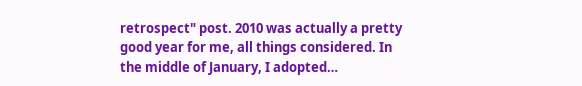retrospect" post. 2010 was actually a pretty good year for me, all things considered. In the middle of January, I adopted…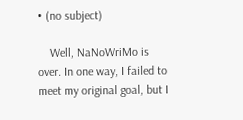• (no subject)

    Well, NaNoWriMo is over. In one way, I failed to meet my original goal, but I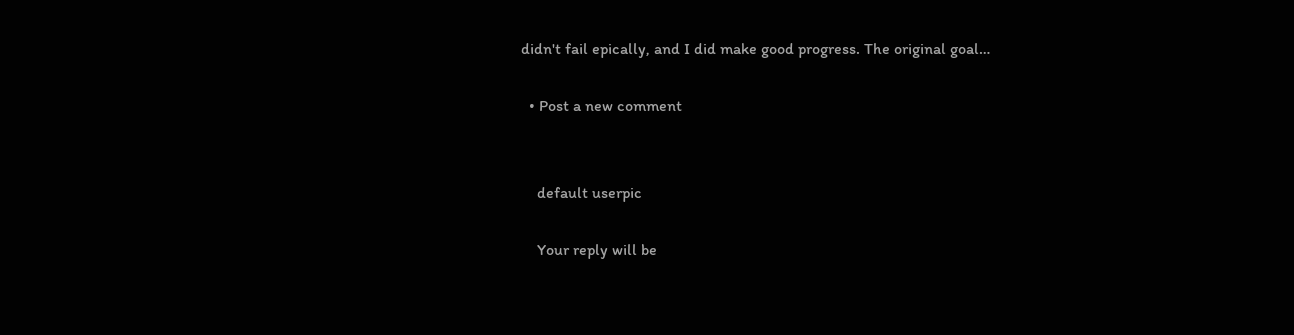didn't fail epically, and I did make good progress. The original goal…

  • Post a new comment


    default userpic

    Your reply will be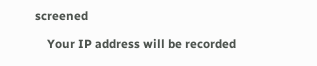screened

    Your IP address will be recorded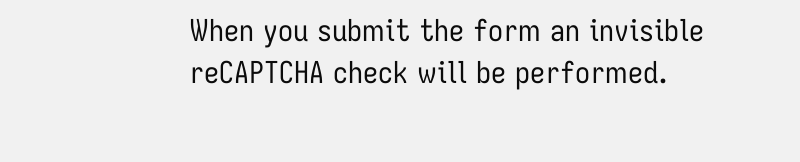When you submit the form an invisible reCAPTCHA check will be performed.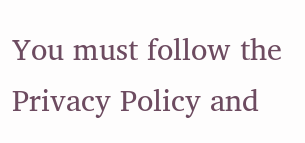You must follow the Privacy Policy and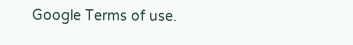Google Terms of use.